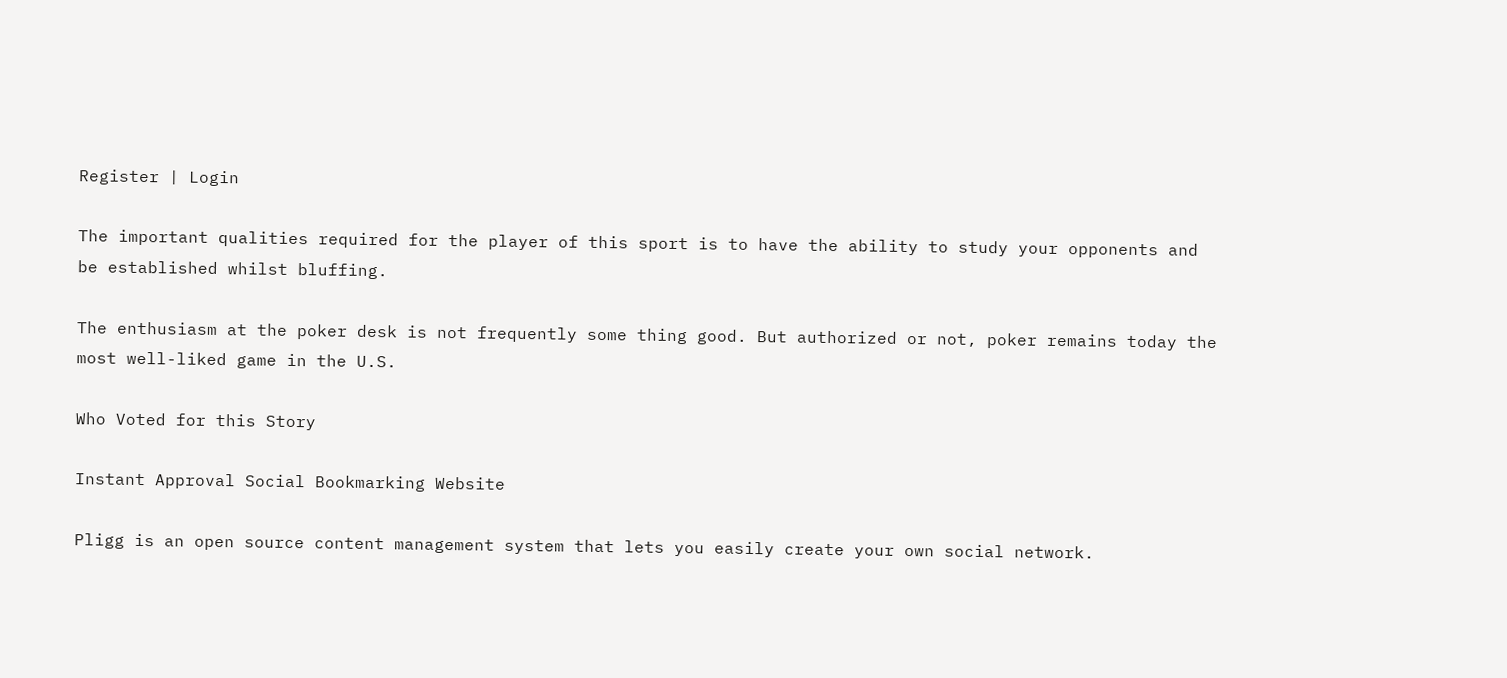Register | Login

The important qualities required for the player of this sport is to have the ability to study your opponents and be established whilst bluffing.

The enthusiasm at the poker desk is not frequently some thing good. But authorized or not, poker remains today the most well-liked game in the U.S.

Who Voted for this Story

Instant Approval Social Bookmarking Website

Pligg is an open source content management system that lets you easily create your own social network.